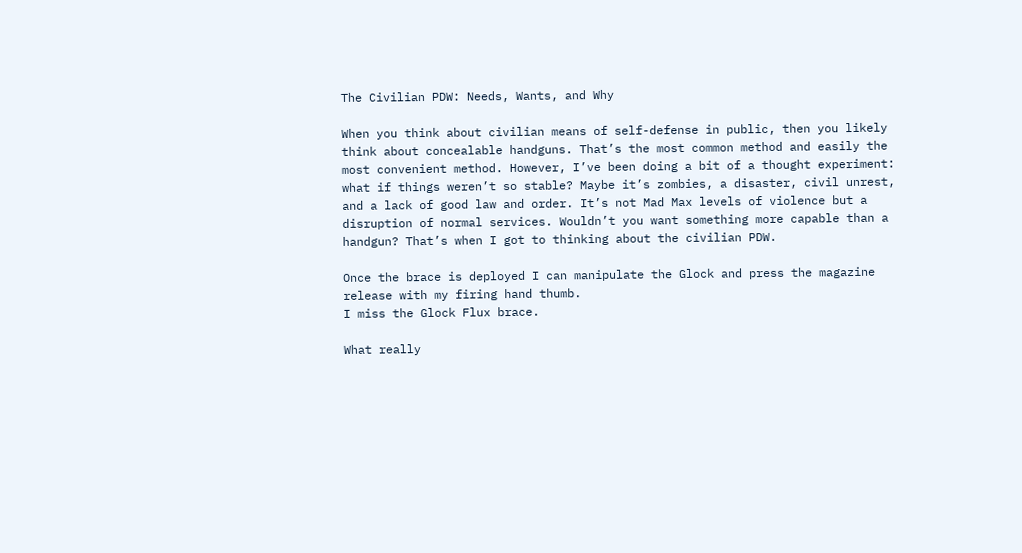The Civilian PDW: Needs, Wants, and Why

When you think about civilian means of self-defense in public, then you likely think about concealable handguns. That’s the most common method and easily the most convenient method. However, I’ve been doing a bit of a thought experiment: what if things weren’t so stable? Maybe it’s zombies, a disaster, civil unrest, and a lack of good law and order. It’s not Mad Max levels of violence but a disruption of normal services. Wouldn’t you want something more capable than a handgun? That’s when I got to thinking about the civilian PDW.

Once the brace is deployed I can manipulate the Glock and press the magazine release with my firing hand thumb.
I miss the Glock Flux brace.

What really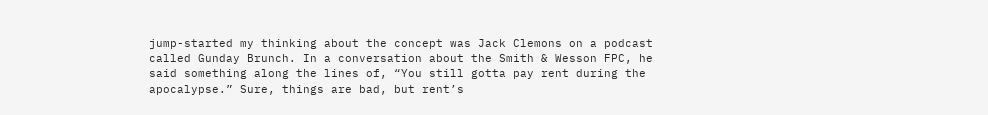jump-started my thinking about the concept was Jack Clemons on a podcast called Gunday Brunch. In a conversation about the Smith & Wesson FPC, he said something along the lines of, “You still gotta pay rent during the apocalypse.” Sure, things are bad, but rent’s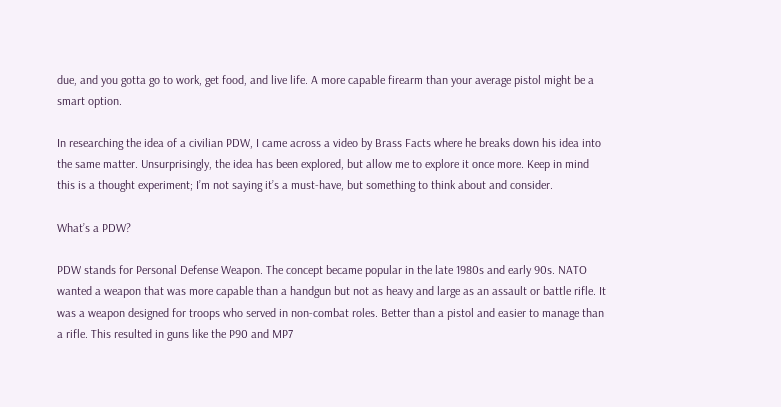due, and you gotta go to work, get food, and live life. A more capable firearm than your average pistol might be a smart option.

In researching the idea of a civilian PDW, I came across a video by Brass Facts where he breaks down his idea into the same matter. Unsurprisingly, the idea has been explored, but allow me to explore it once more. Keep in mind this is a thought experiment; I’m not saying it’s a must-have, but something to think about and consider.

What’s a PDW?

PDW stands for Personal Defense Weapon. The concept became popular in the late 1980s and early 90s. NATO wanted a weapon that was more capable than a handgun but not as heavy and large as an assault or battle rifle. It was a weapon designed for troops who served in non-combat roles. Better than a pistol and easier to manage than a rifle. This resulted in guns like the P90 and MP7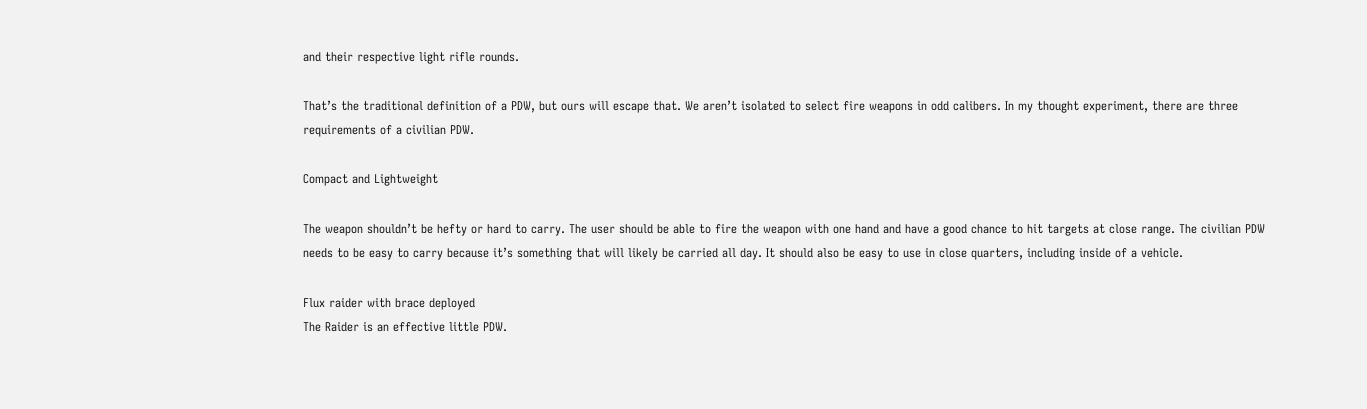and their respective light rifle rounds.

That’s the traditional definition of a PDW, but ours will escape that. We aren’t isolated to select fire weapons in odd calibers. In my thought experiment, there are three requirements of a civilian PDW.

Compact and Lightweight

The weapon shouldn’t be hefty or hard to carry. The user should be able to fire the weapon with one hand and have a good chance to hit targets at close range. The civilian PDW needs to be easy to carry because it’s something that will likely be carried all day. It should also be easy to use in close quarters, including inside of a vehicle.

Flux raider with brace deployed
The Raider is an effective little PDW.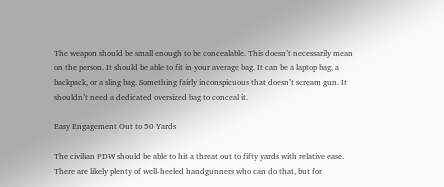The weapon should be small enough to be concealable. This doesn’t necessarily mean on the person. It should be able to fit in your average bag. It can be a laptop bag, a backpack, or a sling bag. Something fairly inconspicuous that doesn’t scream gun. It shouldn’t need a dedicated oversized bag to conceal it.

Easy Engagement Out to 50 Yards

The civilian PDW should be able to hit a threat out to fifty yards with relative ease. There are likely plenty of well-heeled handgunners who can do that, but for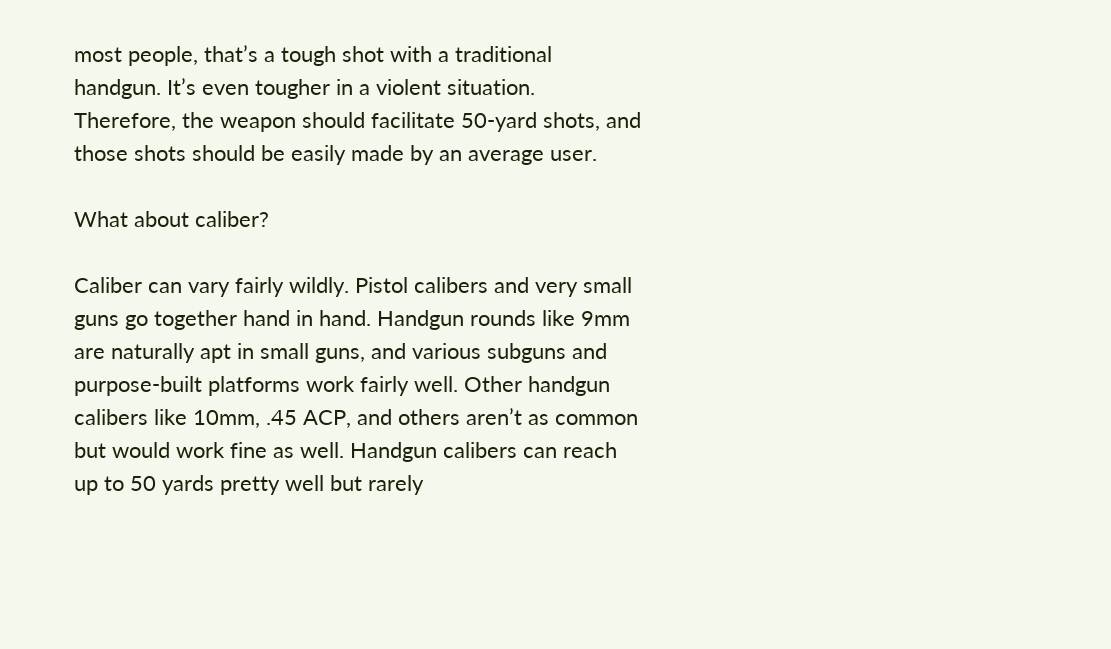most people, that’s a tough shot with a traditional handgun. It’s even tougher in a violent situation. Therefore, the weapon should facilitate 50-yard shots, and those shots should be easily made by an average user.

What about caliber?

Caliber can vary fairly wildly. Pistol calibers and very small guns go together hand in hand. Handgun rounds like 9mm are naturally apt in small guns, and various subguns and purpose-built platforms work fairly well. Other handgun calibers like 10mm, .45 ACP, and others aren’t as common but would work fine as well. Handgun calibers can reach up to 50 yards pretty well but rarely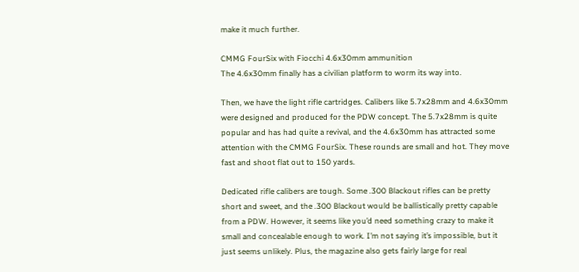make it much further.

CMMG FourSix with Fiocchi 4.6x30mm ammunition
The 4.6x30mm finally has a civilian platform to worm its way into.

Then, we have the light rifle cartridges. Calibers like 5.7x28mm and 4.6x30mm were designed and produced for the PDW concept. The 5.7x28mm is quite popular and has had quite a revival, and the 4.6x30mm has attracted some attention with the CMMG FourSix. These rounds are small and hot. They move fast and shoot flat out to 150 yards.

Dedicated rifle calibers are tough. Some .300 Blackout rifles can be pretty short and sweet, and the .300 Blackout would be ballistically pretty capable from a PDW. However, it seems like you’d need something crazy to make it small and concealable enough to work. I’m not saying it’s impossible, but it just seems unlikely. Plus, the magazine also gets fairly large for real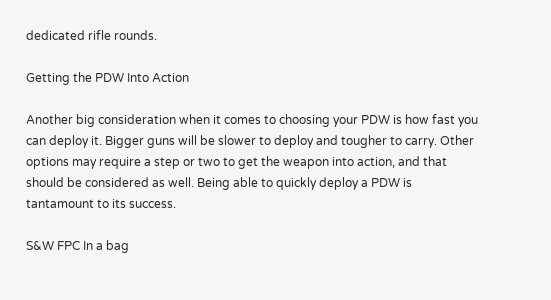dedicated rifle rounds.

Getting the PDW Into Action

Another big consideration when it comes to choosing your PDW is how fast you can deploy it. Bigger guns will be slower to deploy and tougher to carry. Other options may require a step or two to get the weapon into action, and that should be considered as well. Being able to quickly deploy a PDW is tantamount to its success.

S&W FPC In a bag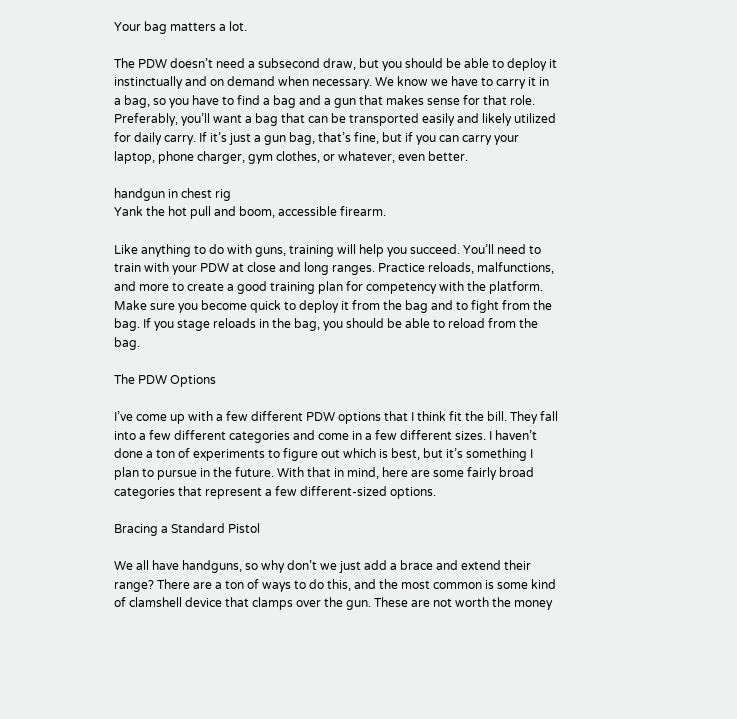Your bag matters a lot.

The PDW doesn’t need a subsecond draw, but you should be able to deploy it instinctually and on demand when necessary. We know we have to carry it in a bag, so you have to find a bag and a gun that makes sense for that role. Preferably, you’ll want a bag that can be transported easily and likely utilized for daily carry. If it’s just a gun bag, that’s fine, but if you can carry your laptop, phone charger, gym clothes, or whatever, even better.

handgun in chest rig
Yank the hot pull and boom, accessible firearm.

Like anything to do with guns, training will help you succeed. You’ll need to train with your PDW at close and long ranges. Practice reloads, malfunctions, and more to create a good training plan for competency with the platform. Make sure you become quick to deploy it from the bag and to fight from the bag. If you stage reloads in the bag, you should be able to reload from the bag.

The PDW Options

I’ve come up with a few different PDW options that I think fit the bill. They fall into a few different categories and come in a few different sizes. I haven’t done a ton of experiments to figure out which is best, but it’s something I plan to pursue in the future. With that in mind, here are some fairly broad categories that represent a few different-sized options.

Bracing a Standard Pistol

We all have handguns, so why don’t we just add a brace and extend their range? There are a ton of ways to do this, and the most common is some kind of clamshell device that clamps over the gun. These are not worth the money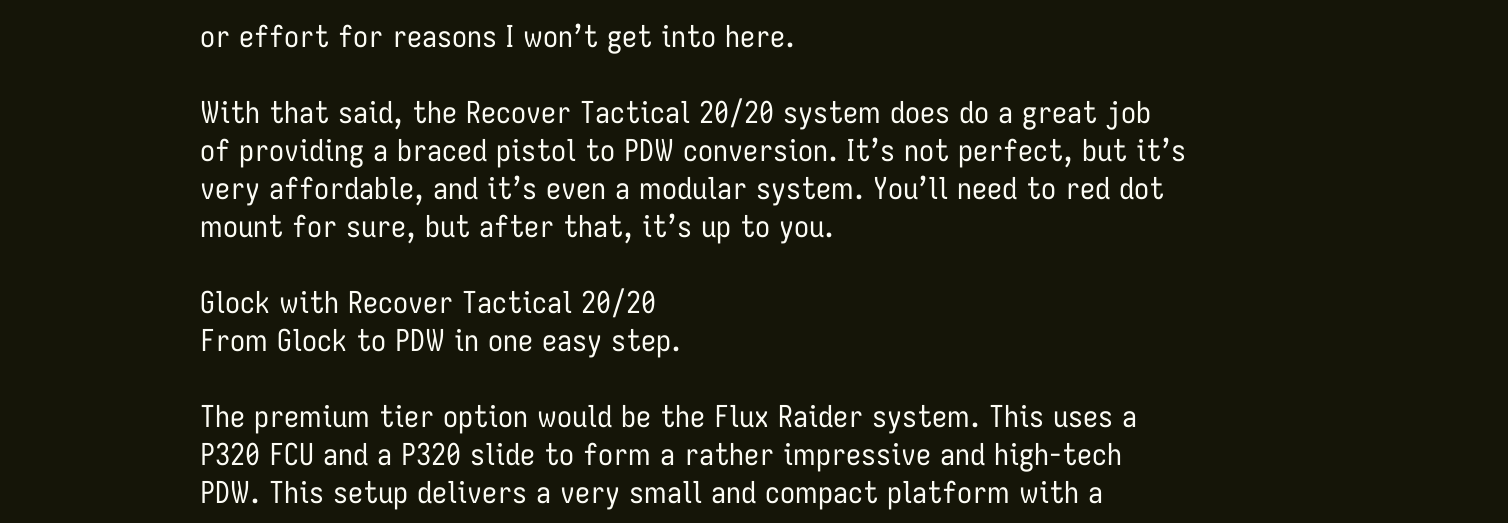or effort for reasons I won’t get into here.

With that said, the Recover Tactical 20/20 system does do a great job of providing a braced pistol to PDW conversion. It’s not perfect, but it’s very affordable, and it’s even a modular system. You’ll need to red dot mount for sure, but after that, it’s up to you.

Glock with Recover Tactical 20/20
From Glock to PDW in one easy step.

The premium tier option would be the Flux Raider system. This uses a P320 FCU and a P320 slide to form a rather impressive and high-tech PDW. This setup delivers a very small and compact platform with a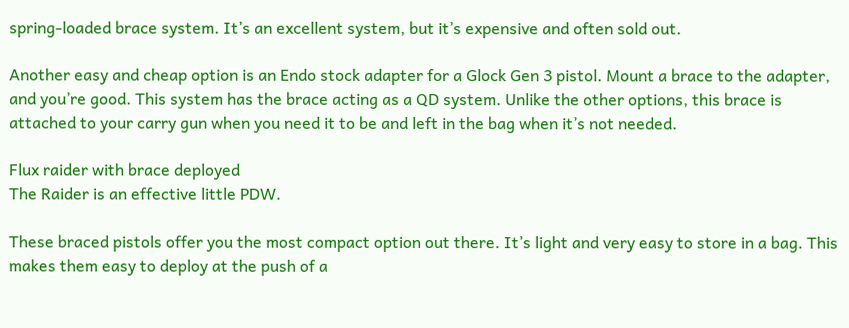spring-loaded brace system. It’s an excellent system, but it’s expensive and often sold out.

Another easy and cheap option is an Endo stock adapter for a Glock Gen 3 pistol. Mount a brace to the adapter, and you’re good. This system has the brace acting as a QD system. Unlike the other options, this brace is attached to your carry gun when you need it to be and left in the bag when it’s not needed.

Flux raider with brace deployed
The Raider is an effective little PDW.

These braced pistols offer you the most compact option out there. It’s light and very easy to store in a bag. This makes them easy to deploy at the push of a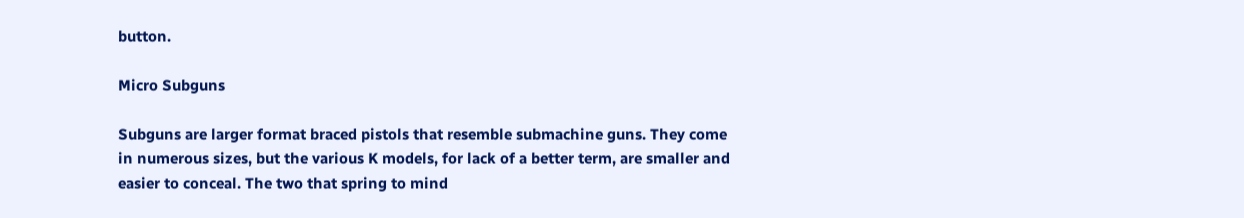button.

Micro Subguns

Subguns are larger format braced pistols that resemble submachine guns. They come in numerous sizes, but the various K models, for lack of a better term, are smaller and easier to conceal. The two that spring to mind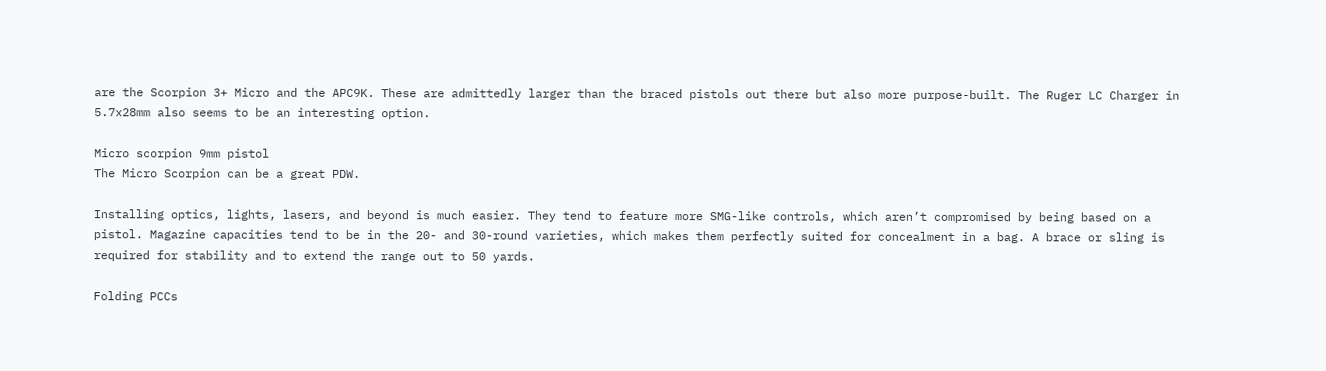are the Scorpion 3+ Micro and the APC9K. These are admittedly larger than the braced pistols out there but also more purpose-built. The Ruger LC Charger in 5.7x28mm also seems to be an interesting option.

Micro scorpion 9mm pistol
The Micro Scorpion can be a great PDW.

Installing optics, lights, lasers, and beyond is much easier. They tend to feature more SMG-like controls, which aren’t compromised by being based on a pistol. Magazine capacities tend to be in the 20- and 30-round varieties, which makes them perfectly suited for concealment in a bag. A brace or sling is required for stability and to extend the range out to 50 yards.

Folding PCCs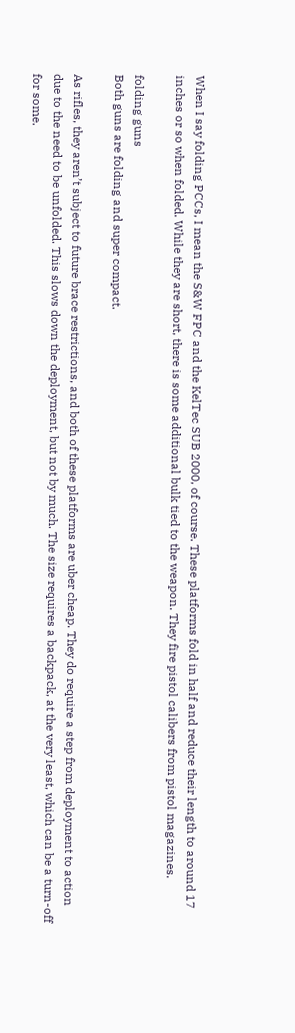When I say folding PCCs, I mean the S&W FPC and the KelTec SUB 2000, of course. These platforms fold in half and reduce their length to around 17 inches or so when folded. While they are short, there is some additional bulk tied to the weapon. They fire pistol calibers from pistol magazines.

folding guns
Both guns are folding and super compact.

As rifles, they aren’t subject to future brace restrictions, and both of these platforms are uber cheap. They do require a step from deployment to action due to the need to be unfolded. This slows down the deployment, but not by much. The size requires a backpack, at the very least, which can be a turn-off for some.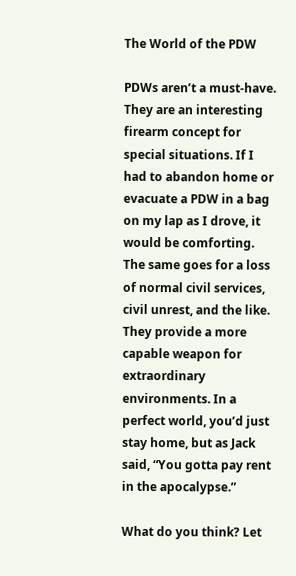The World of the PDW

PDWs aren’t a must-have. They are an interesting firearm concept for special situations. If I had to abandon home or evacuate a PDW in a bag on my lap as I drove, it would be comforting. The same goes for a loss of normal civil services, civil unrest, and the like. They provide a more capable weapon for extraordinary environments. In a perfect world, you’d just stay home, but as Jack said, “You gotta pay rent in the apocalypse.”

What do you think? Let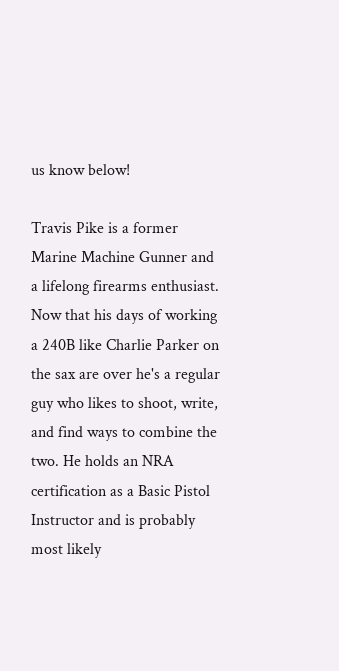us know below!

Travis Pike is a former Marine Machine Gunner and a lifelong firearms enthusiast. Now that his days of working a 240B like Charlie Parker on the sax are over he's a regular guy who likes to shoot, write, and find ways to combine the two. He holds an NRA certification as a Basic Pistol Instructor and is probably most likely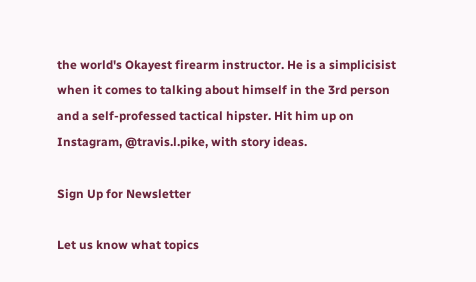the world's Okayest firearm instructor. He is a simplicisist when it comes to talking about himself in the 3rd person and a self-professed tactical hipster. Hit him up on Instagram, @travis.l.pike, with story ideas.

Sign Up for Newsletter

Let us know what topics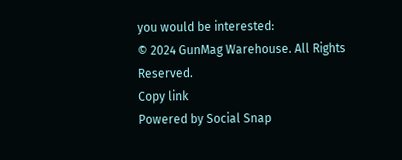you would be interested:
© 2024 GunMag Warehouse. All Rights Reserved.
Copy link
Powered by Social Snap